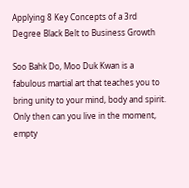Applying 8 Key Concepts of a 3rd Degree Black Belt to Business Growth

Soo Bahk Do, Moo Duk Kwan is a fabulous martial art that teaches you to bring unity to your mind, body and spirit. Only then can you live in the moment, empty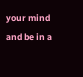your mind and be in a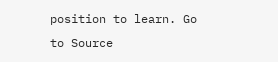position to learn. Go to Source